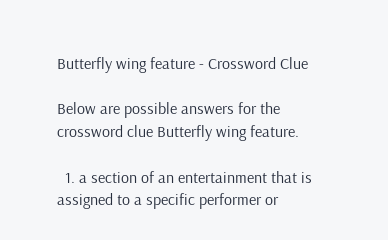Butterfly wing feature - Crossword Clue

Below are possible answers for the crossword clue Butterfly wing feature.

  1. a section of an entertainment that is assigned to a specific performer or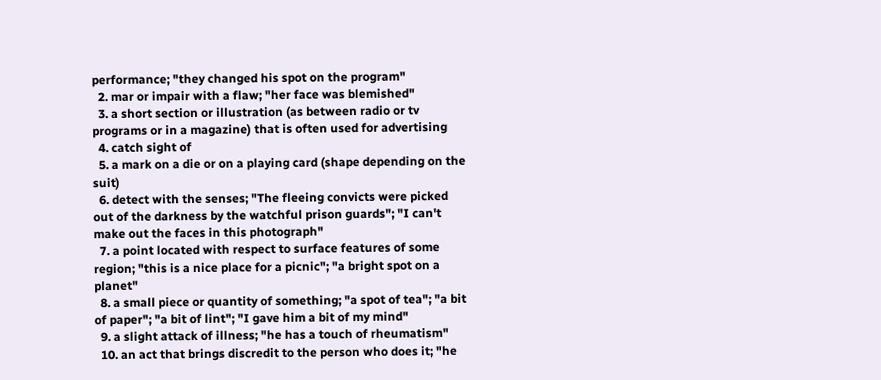performance; "they changed his spot on the program"
  2. mar or impair with a flaw; "her face was blemished"
  3. a short section or illustration (as between radio or tv programs or in a magazine) that is often used for advertising
  4. catch sight of
  5. a mark on a die or on a playing card (shape depending on the suit)
  6. detect with the senses; "The fleeing convicts were picked out of the darkness by the watchful prison guards"; "I can't make out the faces in this photograph"
  7. a point located with respect to surface features of some region; "this is a nice place for a picnic"; "a bright spot on a planet"
  8. a small piece or quantity of something; "a spot of tea"; "a bit of paper"; "a bit of lint"; "I gave him a bit of my mind"
  9. a slight attack of illness; "he has a touch of rheumatism"
  10. an act that brings discredit to the person who does it; "he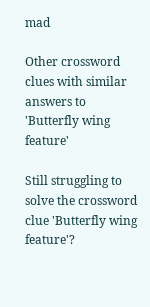mad

Other crossword clues with similar answers to 'Butterfly wing feature'

Still struggling to solve the crossword clue 'Butterfly wing feature'?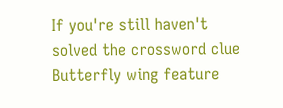If you're still haven't solved the crossword clue Butterfly wing feature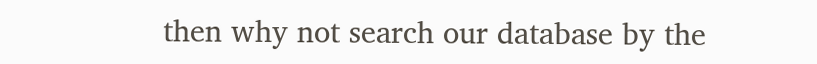then why not search our database by the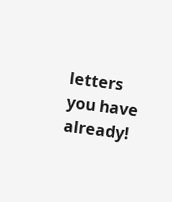letters you have already!